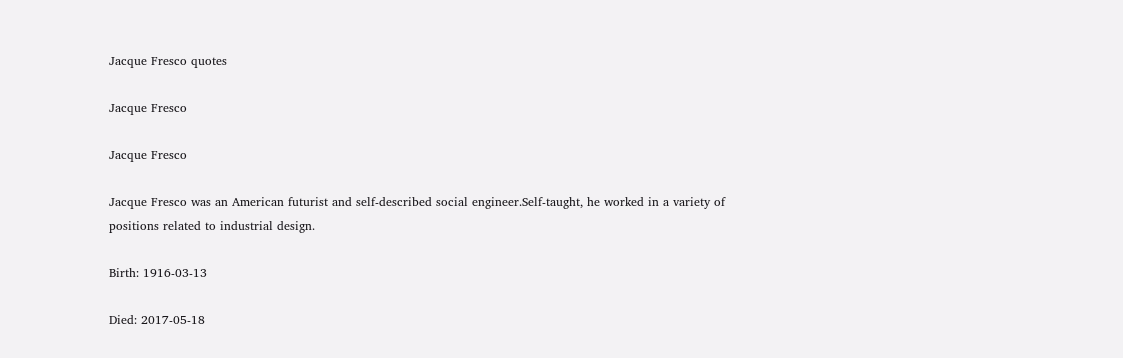Jacque Fresco quotes

Jacque Fresco

Jacque Fresco

Jacque Fresco was an American futurist and self-described social engineer.Self-taught, he worked in a variety of positions related to industrial design.

Birth: 1916-03-13

Died: 2017-05-18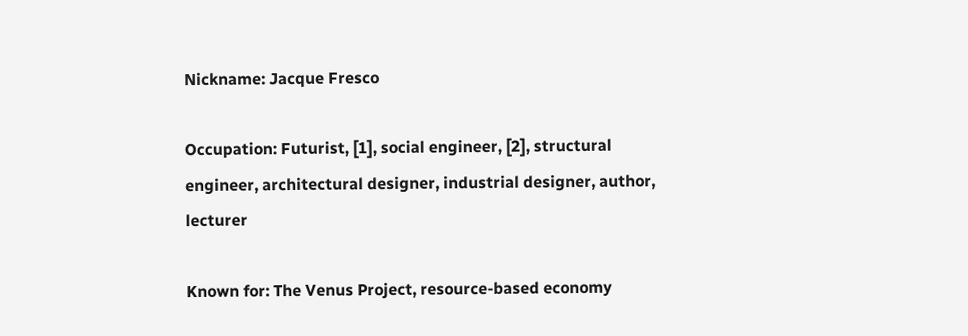Nickname: Jacque Fresco

Occupation: Futurist, [1], social engineer, [2], structural engineer, architectural designer, industrial designer, author, lecturer

Known for: The Venus Project, resource-based economy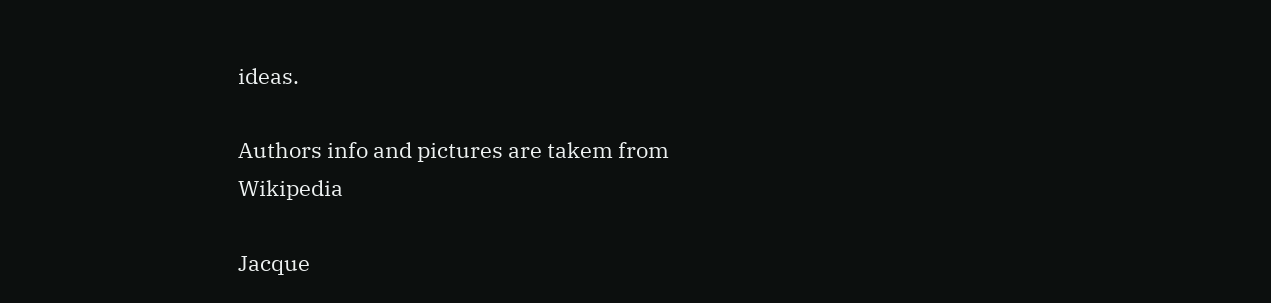ideas.

Authors info and pictures are takem from Wikipedia

Jacque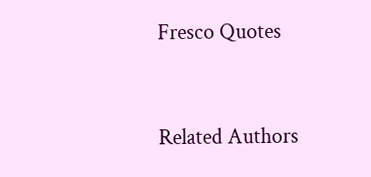Fresco Quotes


Related Authors